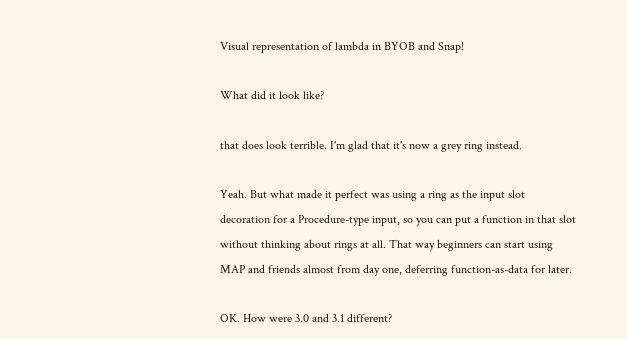Visual representation of lambda in BYOB and Snap!

What did it look like?

that does look terrible. I'm glad that it's now a grey ring instead.

Yeah. But what made it perfect was using a ring as the input slot decoration for a Procedure-type input, so you can put a function in that slot without thinking about rings at all. That way beginners can start using MAP and friends almost from day one, deferring function-as-data for later.

OK. How were 3.0 and 3.1 different?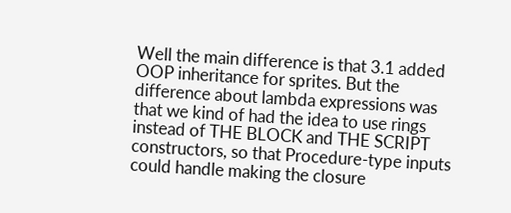Well the main difference is that 3.1 added OOP inheritance for sprites. But the difference about lambda expressions was that we kind of had the idea to use rings instead of THE BLOCK and THE SCRIPT constructors, so that Procedure-type inputs could handle making the closure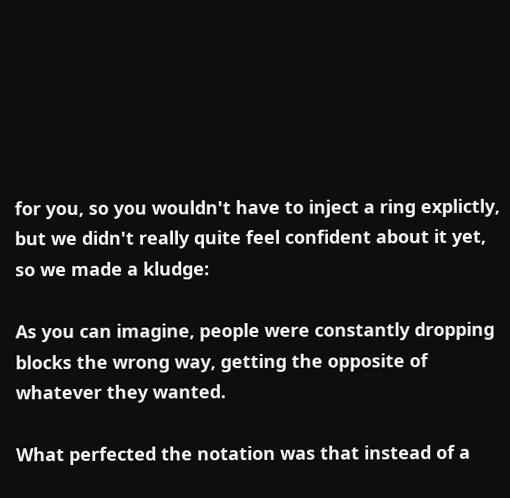for you, so you wouldn't have to inject a ring explictly, but we didn't really quite feel confident about it yet, so we made a kludge:

As you can imagine, people were constantly dropping blocks the wrong way, getting the opposite of whatever they wanted.

What perfected the notation was that instead of a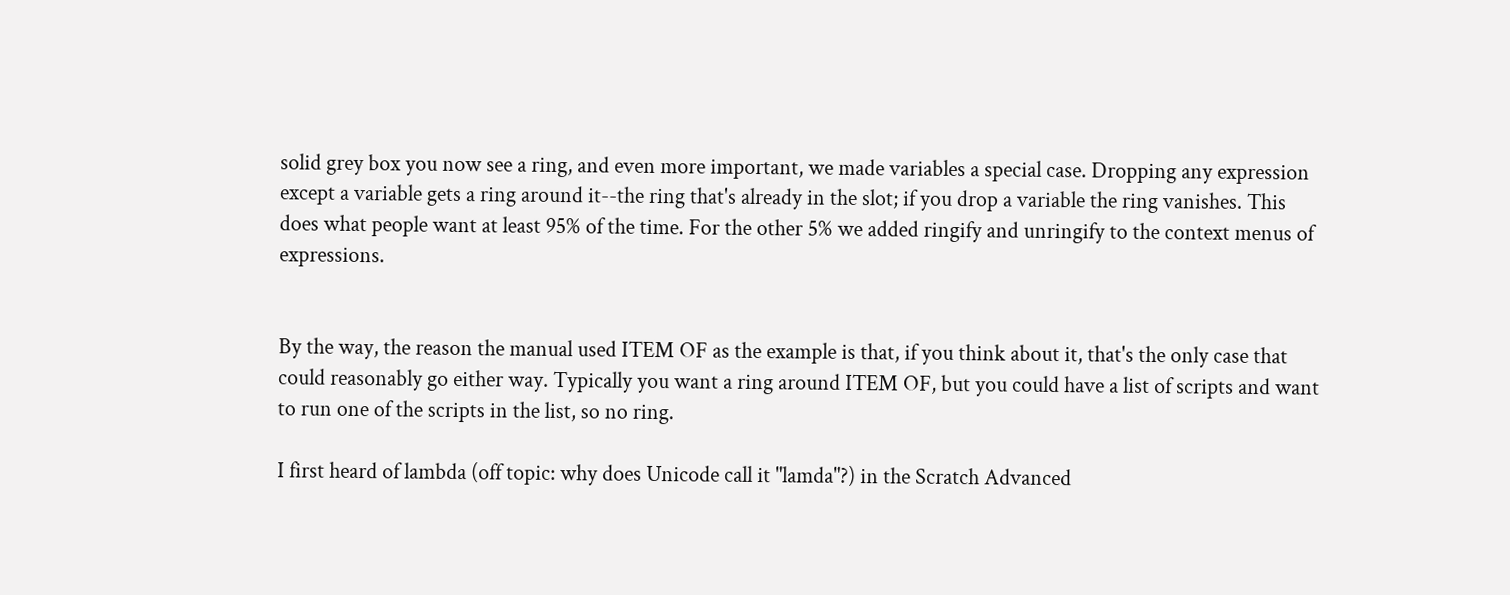solid grey box you now see a ring, and even more important, we made variables a special case. Dropping any expression except a variable gets a ring around it--the ring that's already in the slot; if you drop a variable the ring vanishes. This does what people want at least 95% of the time. For the other 5% we added ringify and unringify to the context menus of expressions.


By the way, the reason the manual used ITEM OF as the example is that, if you think about it, that's the only case that could reasonably go either way. Typically you want a ring around ITEM OF, but you could have a list of scripts and want to run one of the scripts in the list, so no ring.

I first heard of lambda (off topic: why does Unicode call it "lamda"?) in the Scratch Advanced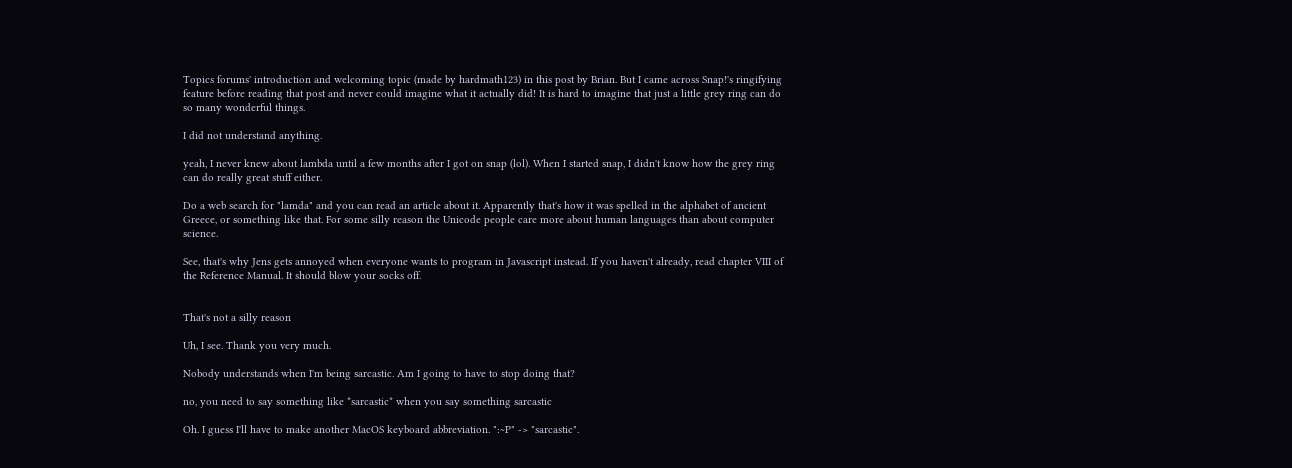Topics forums' introduction and welcoming topic (made by hardmath123) in this post by Brian. But I came across Snap!'s ringifying feature before reading that post and never could imagine what it actually did! It is hard to imagine that just a little grey ring can do so many wonderful things.

I did not understand anything.

yeah, I never knew about lambda until a few months after I got on snap (lol). When I started snap, I didn't know how the grey ring can do really great stuff either.

Do a web search for "lamda" and you can read an article about it. Apparently that's how it was spelled in the alphabet of ancient Greece, or something like that. For some silly reason the Unicode people care more about human languages than about computer science.

See, that's why Jens gets annoyed when everyone wants to program in Javascript instead. If you haven't already, read chapter VIII of the Reference Manual. It should blow your socks off.


That's not a silly reason

Uh, I see. Thank you very much.

Nobody understands when I'm being sarcastic. Am I going to have to stop doing that?

no, you need to say something like *sarcastic* when you say something sarcastic

Oh. I guess I'll have to make another MacOS keyboard abbreviation. ":~P" -> "sarcastic".